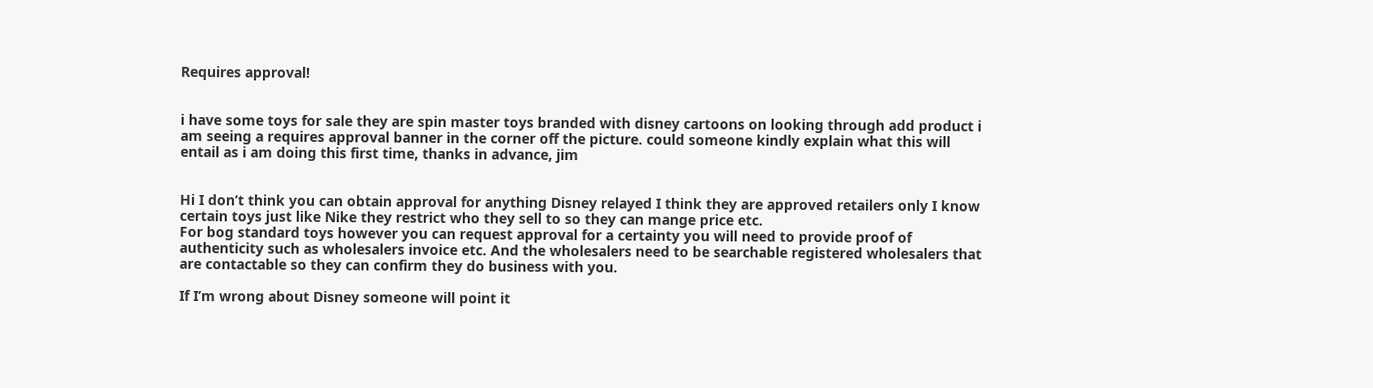Requires approval!


i have some toys for sale they are spin master toys branded with disney cartoons on looking through add product i am seeing a requires approval banner in the corner off the picture. could someone kindly explain what this will entail as i am doing this first time, thanks in advance, jim


Hi I don’t think you can obtain approval for anything Disney relayed I think they are approved retailers only I know certain toys just like Nike they restrict who they sell to so they can mange price etc.
For bog standard toys however you can request approval for a certainty you will need to provide proof of authenticity such as wholesalers invoice etc. And the wholesalers need to be searchable registered wholesalers that are contactable so they can confirm they do business with you.

If I’m wrong about Disney someone will point it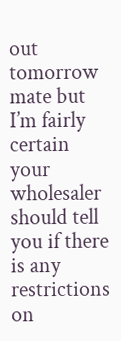out tomorrow mate but I’m fairly certain your wholesaler should tell you if there is any restrictions on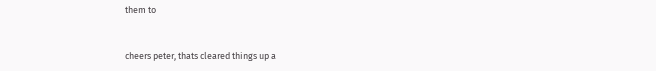them to


cheers peter, thats cleared things up a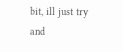bit, ill just try and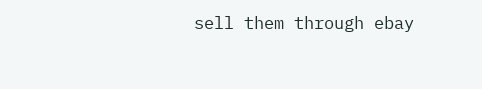sell them through ebay